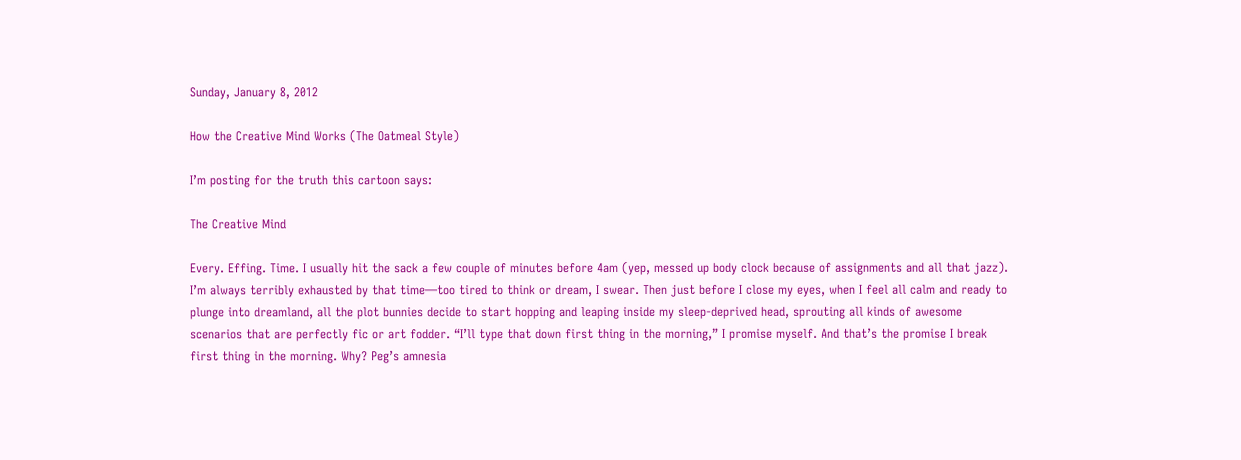Sunday, January 8, 2012

How the Creative Mind Works (The Oatmeal Style)

I’m posting for the truth this cartoon says:

The Creative Mind

Every. Effing. Time. I usually hit the sack a few couple of minutes before 4am (yep, messed up body clock because of assignments and all that jazz). I’m always terribly exhausted by that time—too tired to think or dream, I swear. Then just before I close my eyes, when I feel all calm and ready to plunge into dreamland, all the plot bunnies decide to start hopping and leaping inside my sleep-deprived head, sprouting all kinds of awesome scenarios that are perfectly fic or art fodder. “I’ll type that down first thing in the morning,” I promise myself. And that’s the promise I break first thing in the morning. Why? Peg’s amnesia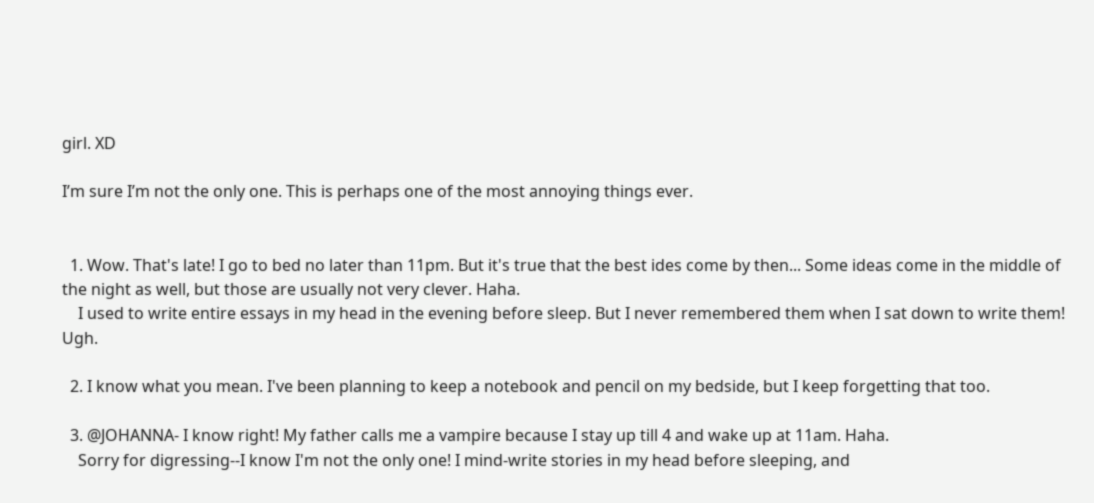girl. XD

I’m sure I’m not the only one. This is perhaps one of the most annoying things ever.


  1. Wow. That's late! I go to bed no later than 11pm. But it's true that the best ides come by then... Some ideas come in the middle of the night as well, but those are usually not very clever. Haha.
    I used to write entire essays in my head in the evening before sleep. But I never remembered them when I sat down to write them! Ugh.

  2. I know what you mean. I've been planning to keep a notebook and pencil on my bedside, but I keep forgetting that too.

  3. @JOHANNA- I know right! My father calls me a vampire because I stay up till 4 and wake up at 11am. Haha.
    Sorry for digressing--I know I'm not the only one! I mind-write stories in my head before sleeping, and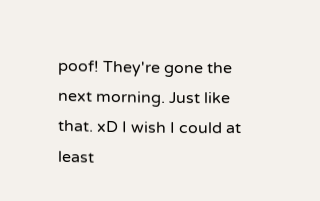poof! They're gone the next morning. Just like that. xD I wish I could at least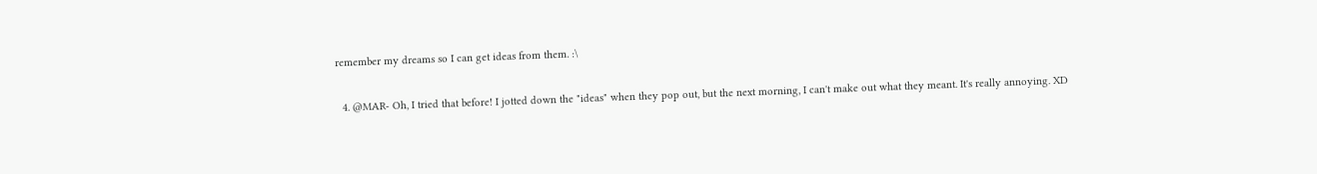remember my dreams so I can get ideas from them. :\

  4. @MAR- Oh, I tried that before! I jotted down the "ideas" when they pop out, but the next morning, I can't make out what they meant. It's really annoying. XD